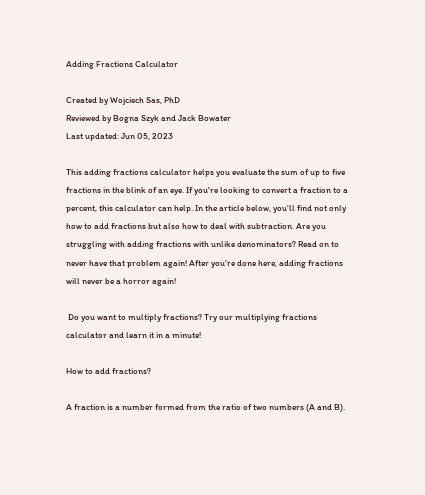Adding Fractions Calculator

Created by Wojciech Sas, PhD
Reviewed by Bogna Szyk and Jack Bowater
Last updated: Jun 05, 2023

This adding fractions calculator helps you evaluate the sum of up to five fractions in the blink of an eye. If you're looking to convert a fraction to a percent, this calculator can help. In the article below, you'll find not only how to add fractions but also how to deal with subtraction. Are you struggling with adding fractions with unlike denominators? Read on to never have that problem again! After you're done here, adding fractions will never be a horror again!

 Do you want to multiply fractions? Try our multiplying fractions calculator and learn it in a minute!

How to add fractions?

A fraction is a number formed from the ratio of two numbers (A and B).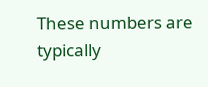These numbers are typically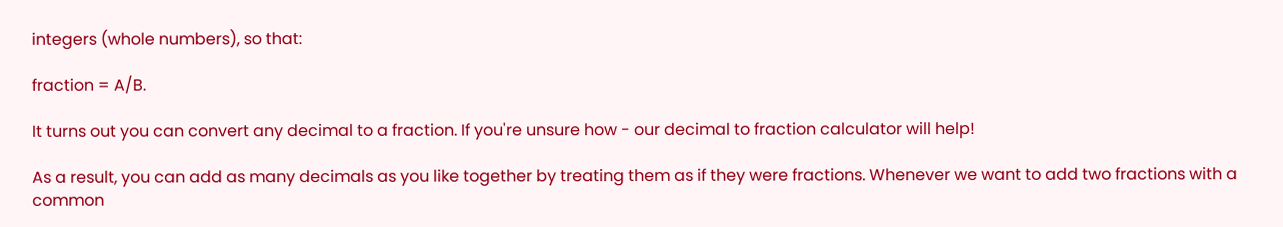integers (whole numbers), so that:

fraction = A/B.

It turns out you can convert any decimal to a fraction. If you're unsure how - our decimal to fraction calculator will help!

As a result, you can add as many decimals as you like together by treating them as if they were fractions. Whenever we want to add two fractions with a common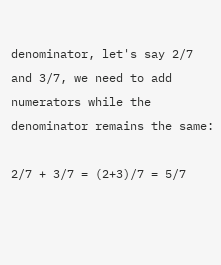denominator, let's say 2/7 and 3/7, we need to add numerators while the denominator remains the same:

2/7 + 3/7 = (2+3)/7 = 5/7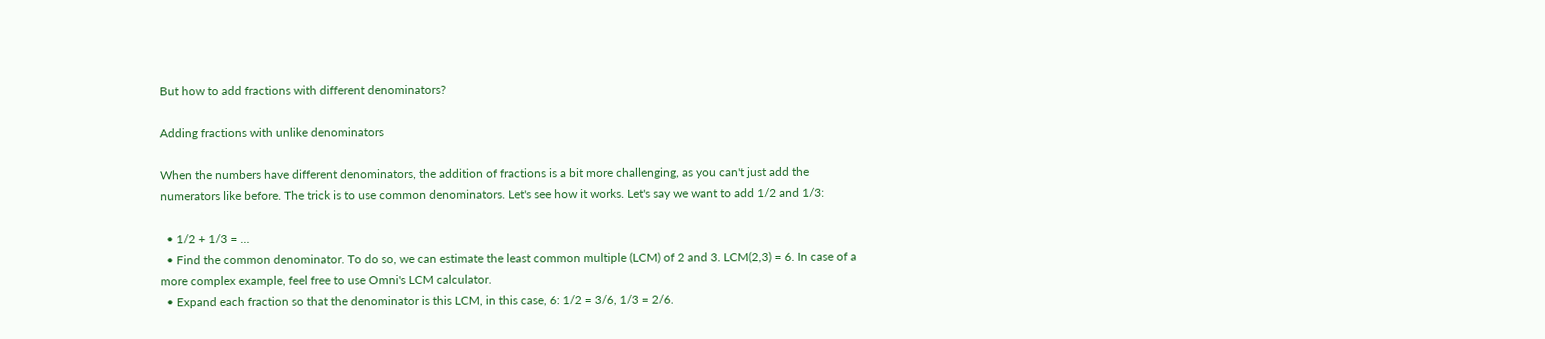But how to add fractions with different denominators?

Adding fractions with unlike denominators

When the numbers have different denominators, the addition of fractions is a bit more challenging, as you can't just add the numerators like before. The trick is to use common denominators. Let's see how it works. Let's say we want to add 1/2 and 1/3:

  • 1/2 + 1/3 = …
  • Find the common denominator. To do so, we can estimate the least common multiple (LCM) of 2 and 3. LCM(2,3) = 6. In case of a more complex example, feel free to use Omni's LCM calculator.
  • Expand each fraction so that the denominator is this LCM, in this case, 6: 1/2 = 3/6, 1/3 = 2/6.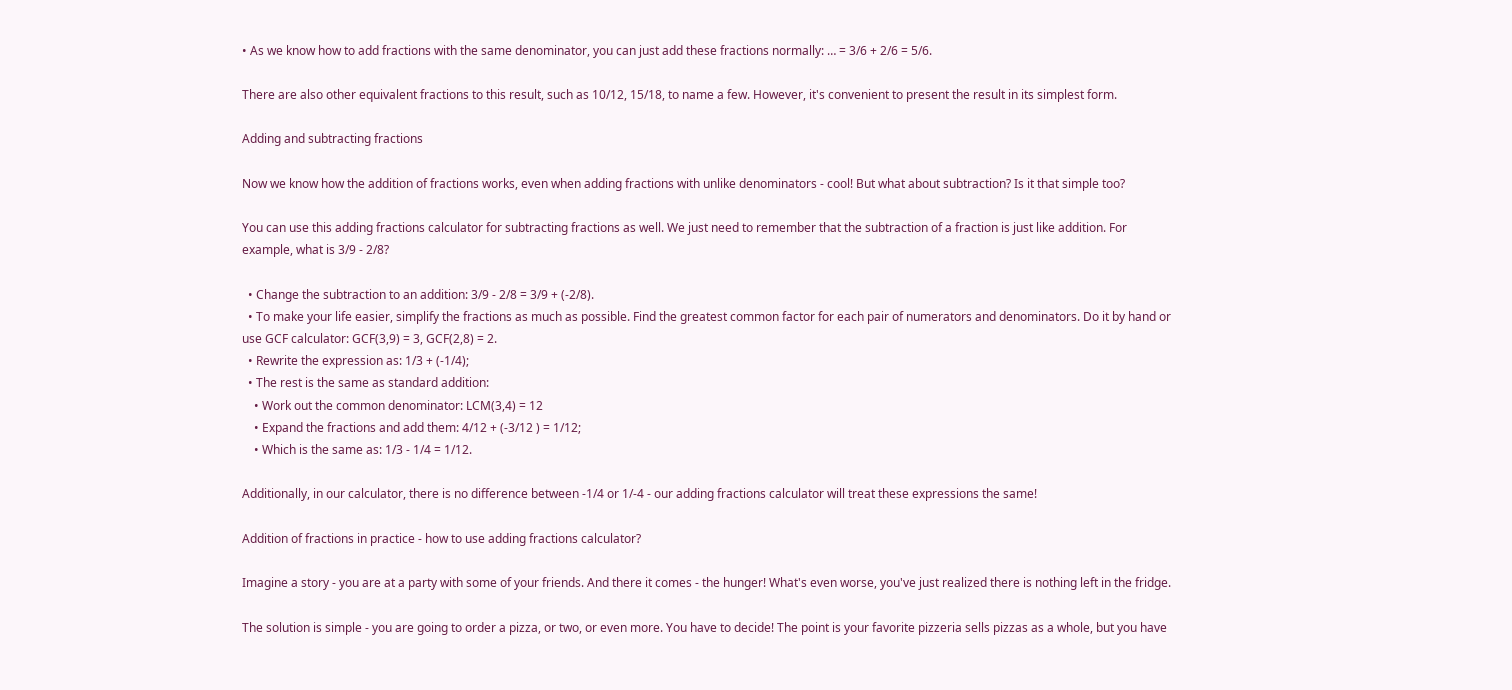• As we know how to add fractions with the same denominator, you can just add these fractions normally: … = 3/6 + 2/6 = 5/6.

There are also other equivalent fractions to this result, such as 10/12, 15/18, to name a few. However, it's convenient to present the result in its simplest form.

Adding and subtracting fractions

Now we know how the addition of fractions works, even when adding fractions with unlike denominators - cool! But what about subtraction? Is it that simple too?

You can use this adding fractions calculator for subtracting fractions as well. We just need to remember that the subtraction of a fraction is just like addition. For example, what is 3/9 - 2/8?

  • Change the subtraction to an addition: 3/9 - 2/8 = 3/9 + (-2/8).
  • To make your life easier, simplify the fractions as much as possible. Find the greatest common factor for each pair of numerators and denominators. Do it by hand or use GCF calculator: GCF(3,9) = 3, GCF(2,8) = 2.
  • Rewrite the expression as: 1/3 + (-1/4);
  • The rest is the same as standard addition:
    • Work out the common denominator: LCM(3,4) = 12
    • Expand the fractions and add them: 4/12 + (-3/12 ) = 1/12;
    • Which is the same as: 1/3 - 1/4 = 1/12.

Additionally, in our calculator, there is no difference between -1/4 or 1/-4 - our adding fractions calculator will treat these expressions the same!

Addition of fractions in practice - how to use adding fractions calculator?

Imagine a story - you are at a party with some of your friends. And there it comes - the hunger! What's even worse, you've just realized there is nothing left in the fridge.

The solution is simple - you are going to order a pizza, or two, or even more. You have to decide! The point is your favorite pizzeria sells pizzas as a whole, but you have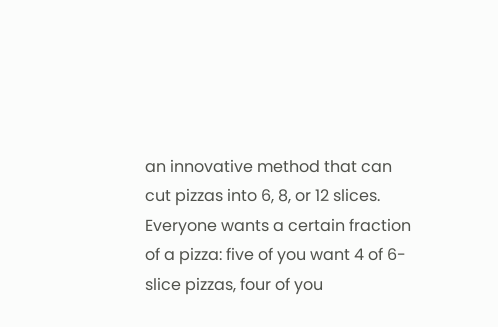an innovative method that can cut pizzas into 6, 8, or 12 slices. Everyone wants a certain fraction of a pizza: five of you want 4 of 6-slice pizzas, four of you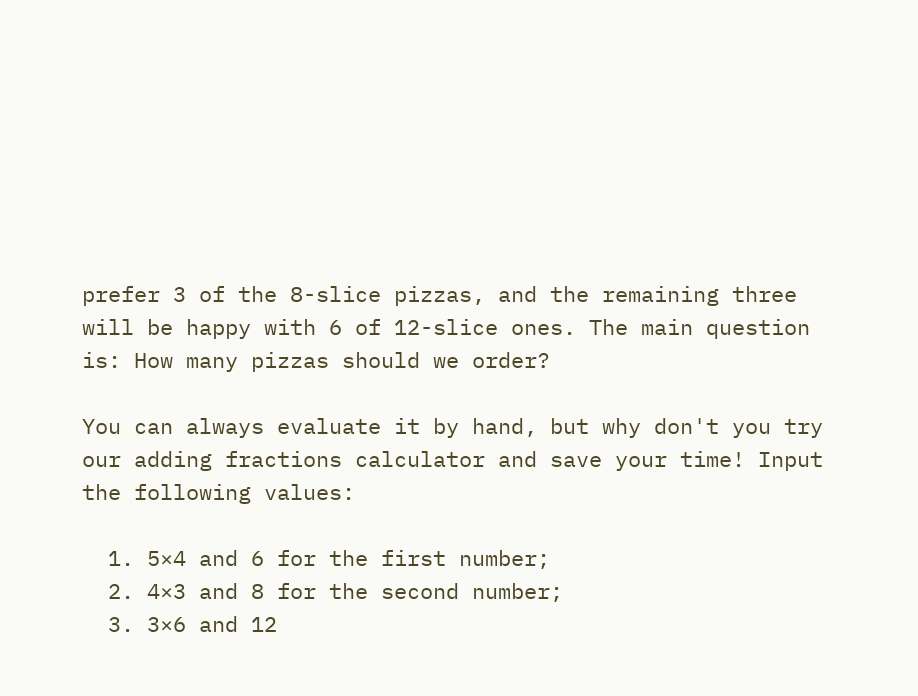prefer 3 of the 8-slice pizzas, and the remaining three will be happy with 6 of 12-slice ones. The main question is: How many pizzas should we order?

You can always evaluate it by hand, but why don't you try our adding fractions calculator and save your time! Input the following values:

  1. 5×4 and 6 for the first number;
  2. 4×3 and 8 for the second number;
  3. 3×6 and 12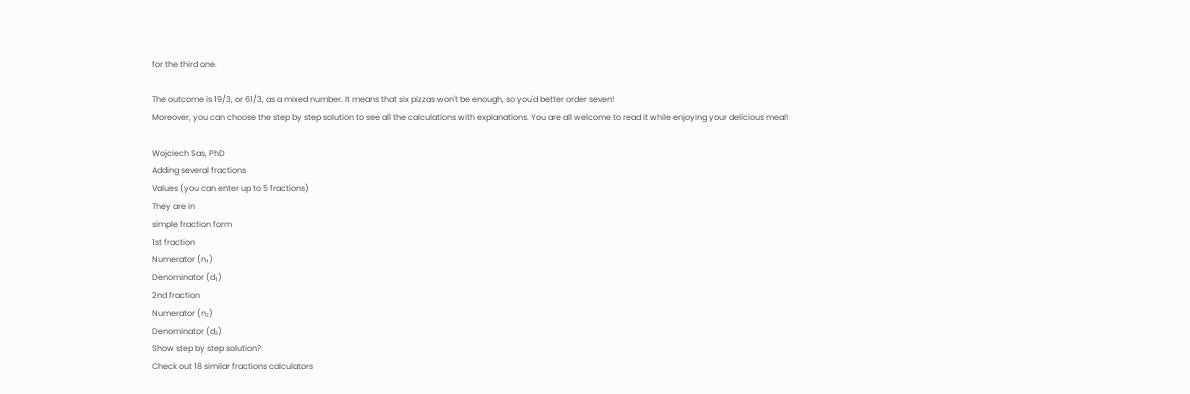for the third one.

The outcome is 19/3, or 61/3, as a mixed number. It means that six pizzas won't be enough, so you'd better order seven!
Moreover, you can choose the step by step solution to see all the calculations with explanations. You are all welcome to read it while enjoying your delicious meal!

Wojciech Sas, PhD
Adding several fractions
Values (you can enter up to 5 fractions)
They are in
simple fraction form
1st fraction
Numerator (n₁)
Denominator (d₁)
2nd fraction
Numerator (n₂)
Denominator (d₂)
Show step by step solution?
Check out 18 similar fractions calculators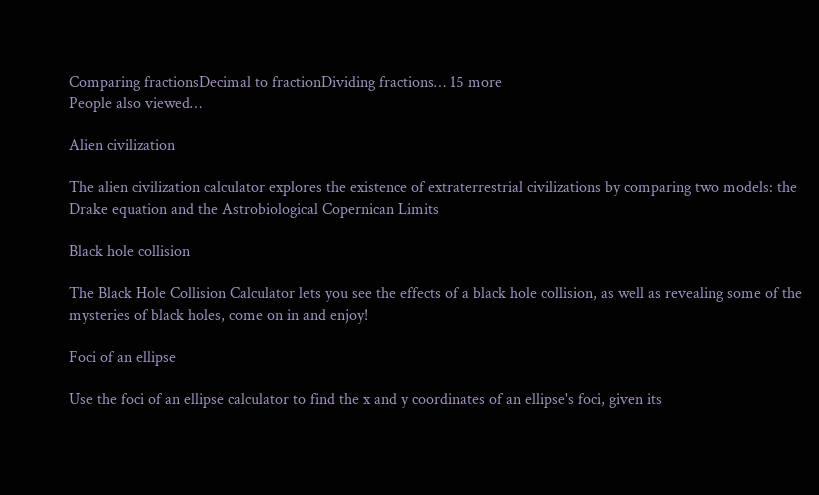Comparing fractionsDecimal to fractionDividing fractions… 15 more
People also viewed…

Alien civilization

The alien civilization calculator explores the existence of extraterrestrial civilizations by comparing two models: the Drake equation and the Astrobiological Copernican Limits

Black hole collision

The Black Hole Collision Calculator lets you see the effects of a black hole collision, as well as revealing some of the mysteries of black holes, come on in and enjoy!

Foci of an ellipse

Use the foci of an ellipse calculator to find the x and y coordinates of an ellipse's foci, given its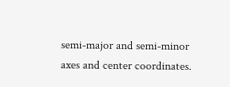semi-major and semi-minor axes and center coordinates.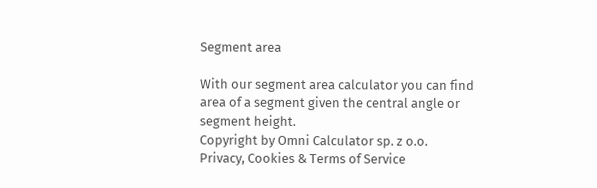Segment area

With our segment area calculator you can find area of a segment given the central angle or segment height.
Copyright by Omni Calculator sp. z o.o.
Privacy, Cookies & Terms of Service